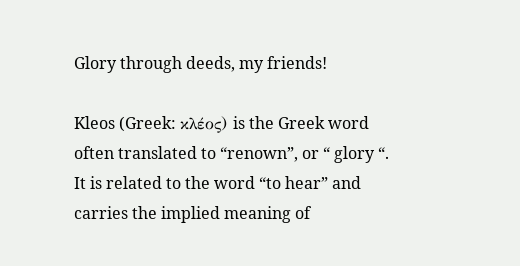Glory through deeds, my friends!

Kleos (Greek: κλέος) is the Greek word often translated to “renown”, or “ glory “. It is related to the word “to hear” and carries the implied meaning of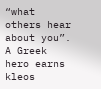“what others hear about you”. A Greek hero earns kleos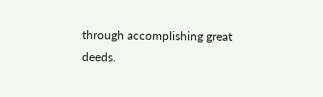through accomplishing great deeds.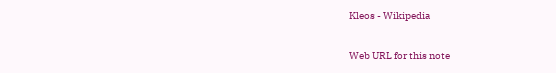Kleos - Wikipedia

Web URL for this note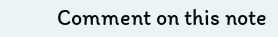Comment on this note